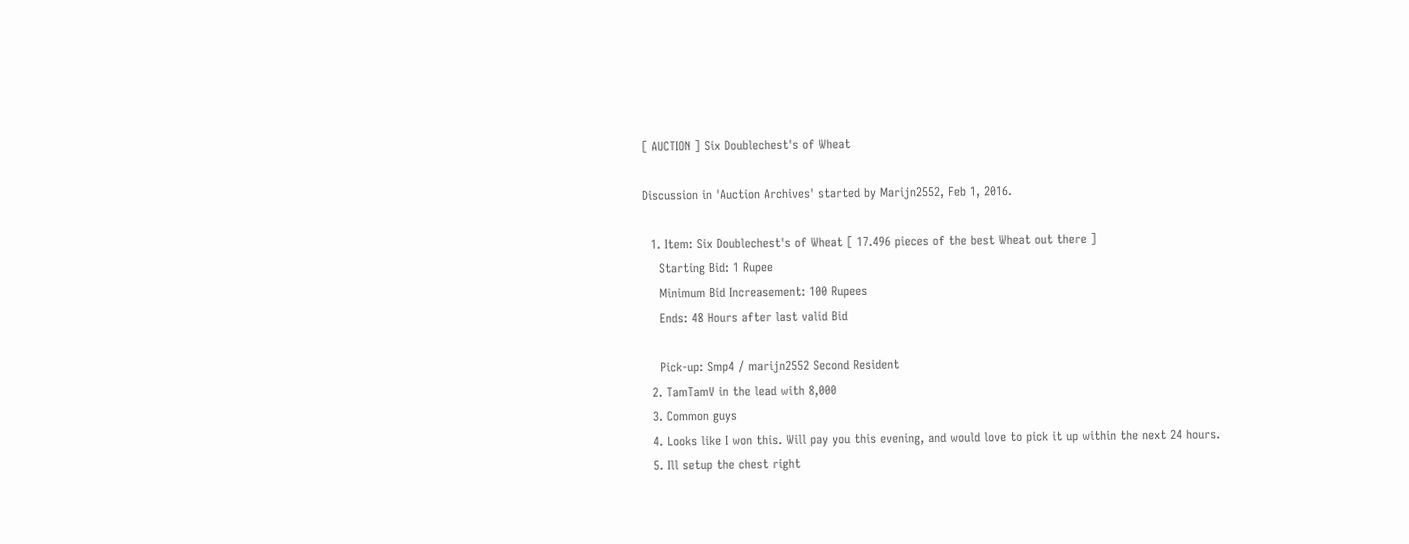[ AUCTION ] Six Doublechest's of Wheat

Discussion in 'Auction Archives' started by Marijn2552, Feb 1, 2016.

  1. Item: Six Doublechest's of Wheat [ 17.496 pieces of the best Wheat out there ]
    Starting Bid: 1 Rupee
    Minimum Bid Increasement: 100 Rupees
    Ends: 48 Hours after last valid Bid

    Pick-up: Smp4 / marijn2552 Second Resident
  2. TamTamV in the lead with 8,000
  3. Common guys
  4. Looks like I won this. Will pay you this evening, and would love to pick it up within the next 24 hours.
  5. Ill setup the chest right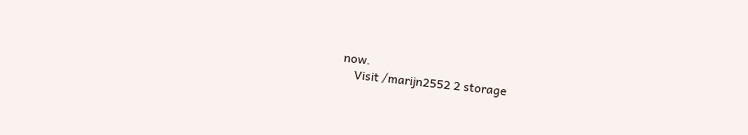now.
    Visit /marijn2552 2 storage